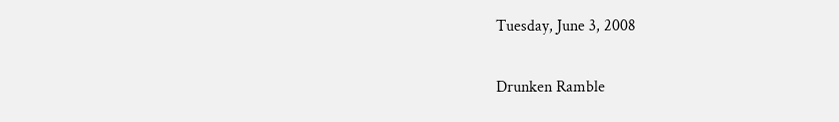Tuesday, June 3, 2008

Drunken Ramble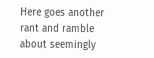Here goes another rant and ramble about seemingly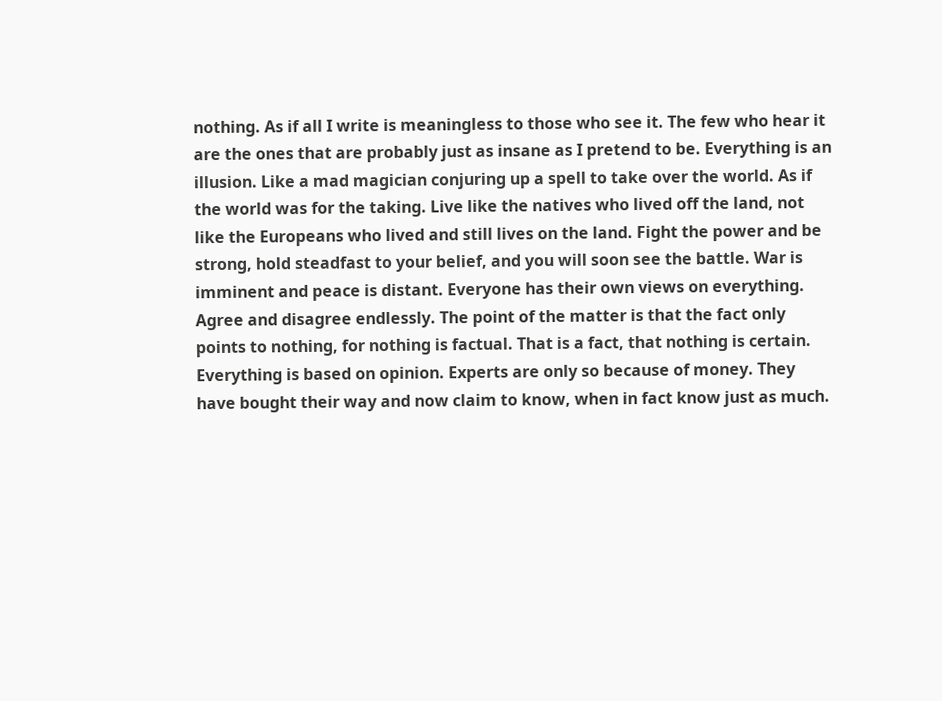nothing. As if all I write is meaningless to those who see it. The few who hear it are the ones that are probably just as insane as I pretend to be. Everything is an illusion. Like a mad magician conjuring up a spell to take over the world. As if the world was for the taking. Live like the natives who lived off the land, not like the Europeans who lived and still lives on the land. Fight the power and be strong, hold steadfast to your belief, and you will soon see the battle. War is imminent and peace is distant. Everyone has their own views on everything. Agree and disagree endlessly. The point of the matter is that the fact only points to nothing, for nothing is factual. That is a fact, that nothing is certain. Everything is based on opinion. Experts are only so because of money. They have bought their way and now claim to know, when in fact know just as much.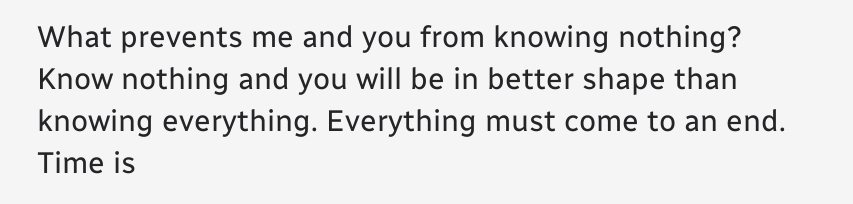What prevents me and you from knowing nothing? Know nothing and you will be in better shape than knowing everything. Everything must come to an end. Time is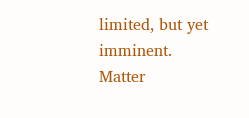limited, but yet imminent. Matter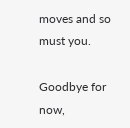moves and so must you.

Goodbye for now,